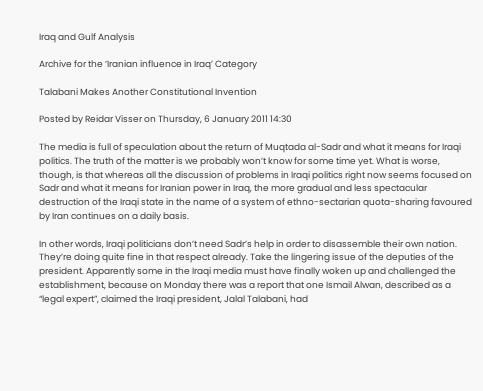Iraq and Gulf Analysis

Archive for the ‘Iranian influence in Iraq’ Category

Talabani Makes Another Constitutional Invention

Posted by Reidar Visser on Thursday, 6 January 2011 14:30

The media is full of speculation about the return of Muqtada al-Sadr and what it means for Iraqi politics. The truth of the matter is we probably won’t know for some time yet. What is worse, though, is that whereas all the discussion of problems in Iraqi politics right now seems focused on Sadr and what it means for Iranian power in Iraq, the more gradual and less spectacular destruction of the Iraqi state in the name of a system of ethno-sectarian quota-sharing favoured by Iran continues on a daily basis.

In other words, Iraqi politicians don’t need Sadr’s help in order to disassemble their own nation. They’re doing quite fine in that respect already. Take the lingering issue of the deputies of the president. Apparently some in the Iraqi media must have finally woken up and challenged the establishment, because on Monday there was a report that one Ismail Alwan, described as a “legal expert”, claimed the Iraqi president, Jalal Talabani, had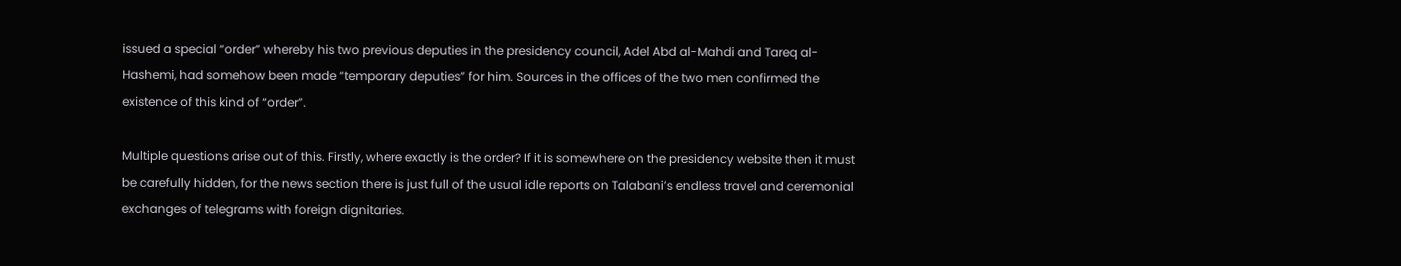issued a special “order” whereby his two previous deputies in the presidency council, Adel Abd al-Mahdi and Tareq al-Hashemi, had somehow been made “temporary deputies” for him. Sources in the offices of the two men confirmed the existence of this kind of “order”.

Multiple questions arise out of this. Firstly, where exactly is the order? If it is somewhere on the presidency website then it must be carefully hidden, for the news section there is just full of the usual idle reports on Talabani’s endless travel and ceremonial exchanges of telegrams with foreign dignitaries.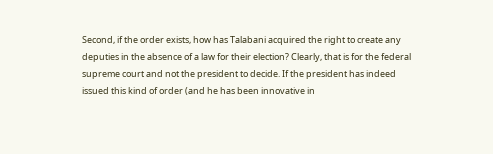Second, if the order exists, how has Talabani acquired the right to create any deputies in the absence of a law for their election? Clearly, that is for the federal supreme court and not the president to decide. If the president has indeed issued this kind of order (and he has been innovative in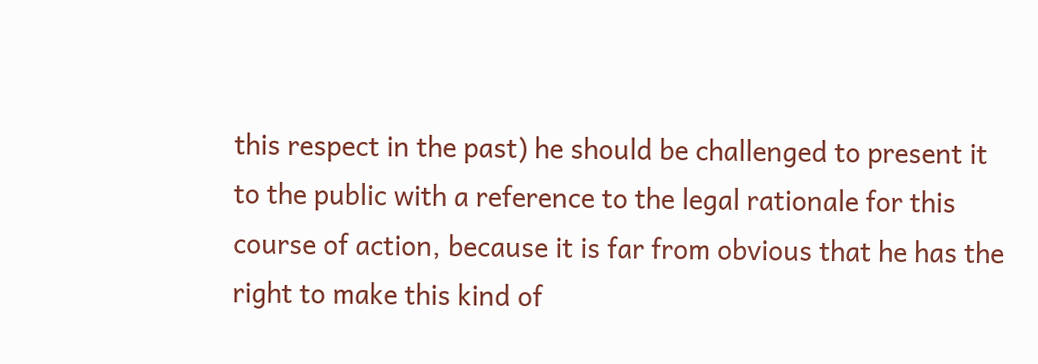this respect in the past) he should be challenged to present it to the public with a reference to the legal rationale for this course of action, because it is far from obvious that he has the right to make this kind of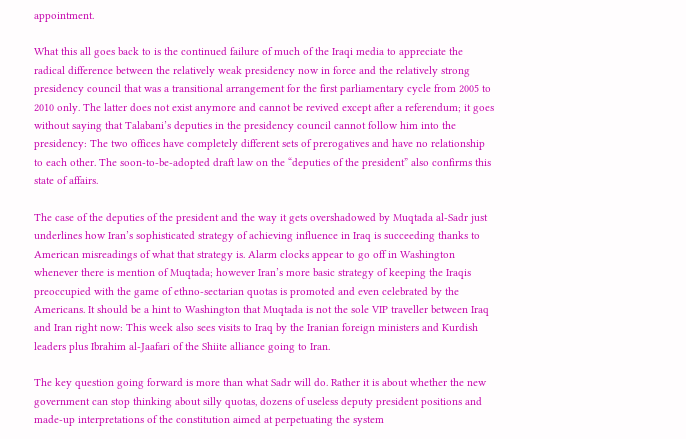appointment.

What this all goes back to is the continued failure of much of the Iraqi media to appreciate the radical difference between the relatively weak presidency now in force and the relatively strong presidency council that was a transitional arrangement for the first parliamentary cycle from 2005 to 2010 only. The latter does not exist anymore and cannot be revived except after a referendum; it goes without saying that Talabani’s deputies in the presidency council cannot follow him into the presidency: The two offices have completely different sets of prerogatives and have no relationship to each other. The soon-to-be-adopted draft law on the “deputies of the president” also confirms this state of affairs.

The case of the deputies of the president and the way it gets overshadowed by Muqtada al-Sadr just underlines how Iran’s sophisticated strategy of achieving influence in Iraq is succeeding thanks to American misreadings of what that strategy is. Alarm clocks appear to go off in Washington whenever there is mention of Muqtada; however Iran’s more basic strategy of keeping the Iraqis preoccupied with the game of ethno-sectarian quotas is promoted and even celebrated by the Americans. It should be a hint to Washington that Muqtada is not the sole VIP traveller between Iraq and Iran right now: This week also sees visits to Iraq by the Iranian foreign ministers and Kurdish leaders plus Ibrahim al-Jaafari of the Shiite alliance going to Iran.

The key question going forward is more than what Sadr will do. Rather it is about whether the new government can stop thinking about silly quotas, dozens of useless deputy president positions and made-up interpretations of the constitution aimed at perpetuating the system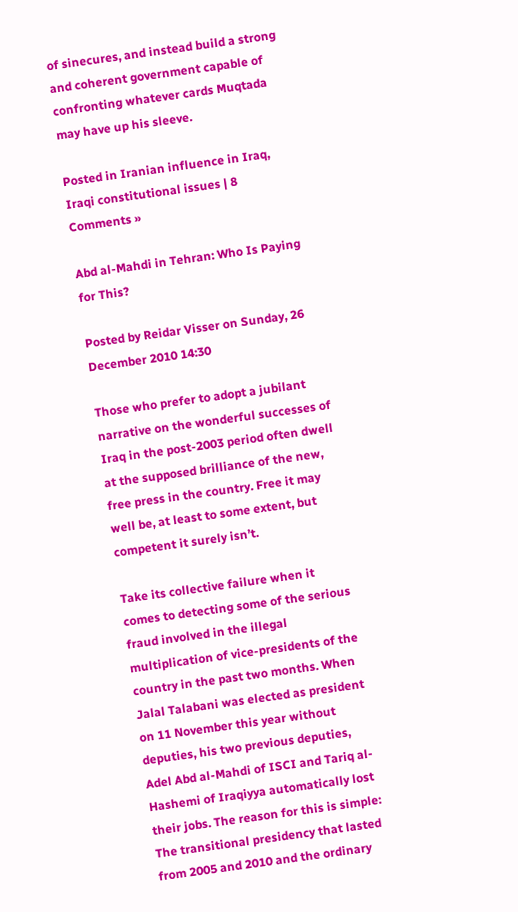of sinecures, and instead build a strong and coherent government capable of confronting whatever cards Muqtada may have up his sleeve.

Posted in Iranian influence in Iraq, Iraqi constitutional issues | 8 Comments »

Abd al-Mahdi in Tehran: Who Is Paying for This?

Posted by Reidar Visser on Sunday, 26 December 2010 14:30

Those who prefer to adopt a jubilant narrative on the wonderful successes of Iraq in the post-2003 period often dwell at the supposed brilliance of the new, free press in the country. Free it may well be, at least to some extent, but competent it surely isn’t.

Take its collective failure when it comes to detecting some of the serious fraud involved in the illegal multiplication of vice-presidents of the country in the past two months. When Jalal Talabani was elected as president on 11 November this year without deputies, his two previous deputies, Adel Abd al-Mahdi of ISCI and Tariq al-Hashemi of Iraqiyya automatically lost their jobs. The reason for this is simple: The transitional presidency that lasted from 2005 and 2010 and the ordinary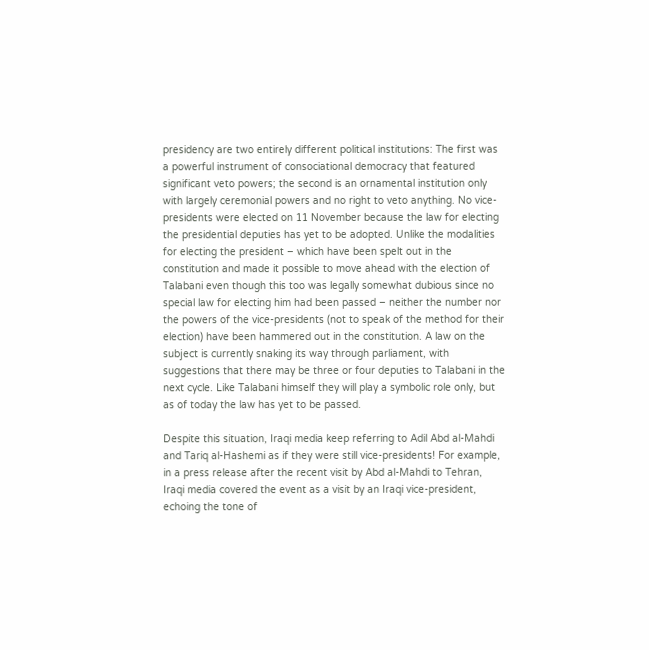presidency are two entirely different political institutions: The first was a powerful instrument of consociational democracy that featured significant veto powers; the second is an ornamental institution only with largely ceremonial powers and no right to veto anything. No vice-presidents were elected on 11 November because the law for electing the presidential deputies has yet to be adopted. Unlike the modalities for electing the president – which have been spelt out in the constitution and made it possible to move ahead with the election of Talabani even though this too was legally somewhat dubious since no special law for electing him had been passed – neither the number nor the powers of the vice-presidents (not to speak of the method for their election) have been hammered out in the constitution. A law on the subject is currently snaking its way through parliament, with suggestions that there may be three or four deputies to Talabani in the next cycle. Like Talabani himself they will play a symbolic role only, but as of today the law has yet to be passed.

Despite this situation, Iraqi media keep referring to Adil Abd al-Mahdi and Tariq al-Hashemi as if they were still vice-presidents! For example, in a press release after the recent visit by Abd al-Mahdi to Tehran, Iraqi media covered the event as a visit by an Iraqi vice-president, echoing the tone of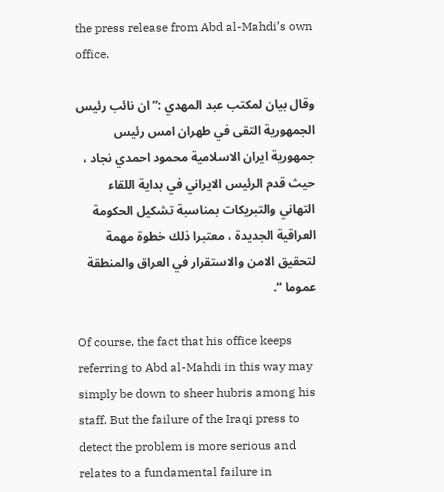the press release from Abd al-Mahdi’s own office.

وقال بيان لمكتب عبد المهدي :” ان نائب رئيس الجمهورية التقى في طهران امس رئيس جمهورية ايران الاسلامية محمود احمدي نجاد ، حيث قدم الرئيس الايراني في بداية اللقاء التهاني والتبريكات بمناسبة تشكيل الحكومة العراقية الجديدة ، معتبرا ذلك خطوة مهمة لتحقيق الامن والاستقرار في العراق والمنطقة عموما “.

Of course, the fact that his office keeps referring to Abd al-Mahdi in this way may simply be down to sheer hubris among his staff. But the failure of the Iraqi press to detect the problem is more serious and relates to a fundamental failure in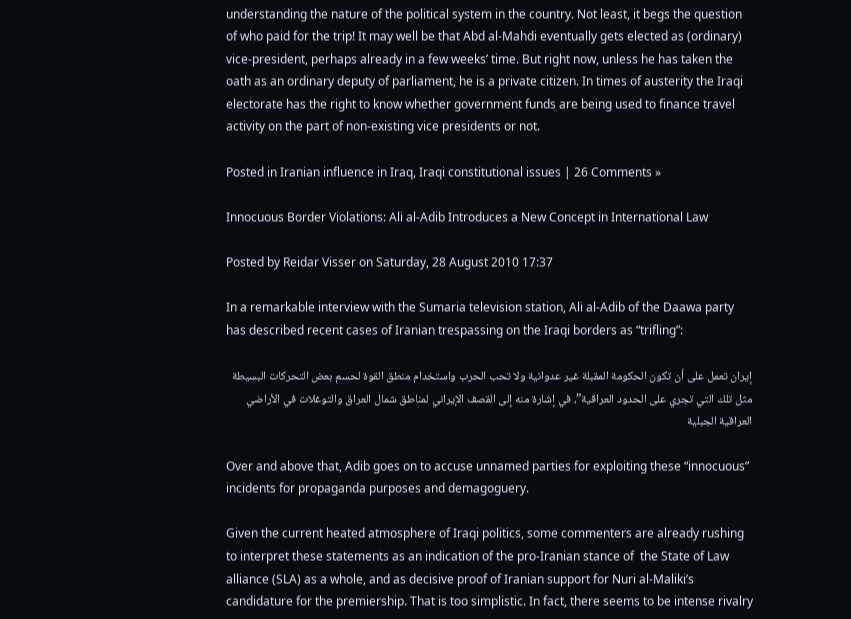understanding the nature of the political system in the country. Not least, it begs the question of who paid for the trip! It may well be that Abd al-Mahdi eventually gets elected as (ordinary) vice-president, perhaps already in a few weeks’ time. But right now, unless he has taken the oath as an ordinary deputy of parliament, he is a private citizen. In times of austerity the Iraqi electorate has the right to know whether government funds are being used to finance travel activity on the part of non-existing vice presidents or not.

Posted in Iranian influence in Iraq, Iraqi constitutional issues | 26 Comments »

Innocuous Border Violations: Ali al-Adib Introduces a New Concept in International Law

Posted by Reidar Visser on Saturday, 28 August 2010 17:37

In a remarkable interview with the Sumaria television station, Ali al-Adib of the Daawa party has described recent cases of Iranian trespassing on the Iraqi borders as “trifling”:

إيران تعمل على أن تكون الحكومة المقبلة غير عدوانية ولا تحب الحرب واستخدام منطق القوة لحسم بعض التحركات البسيطة مثل تلك التي تجري على الحدود العراقية”، في إشارة منه إلى القصف الإيراني لمناطق شمال العراق والتوغلات في الأراضي العراقية الجبلية

Over and above that, Adib goes on to accuse unnamed parties for exploiting these “innocuous” incidents for propaganda purposes and demagoguery.

Given the current heated atmosphere of Iraqi politics, some commenters are already rushing to interpret these statements as an indication of the pro-Iranian stance of  the State of Law alliance (SLA) as a whole, and as decisive proof of Iranian support for Nuri al-Maliki’s candidature for the premiership. That is too simplistic. In fact, there seems to be intense rivalry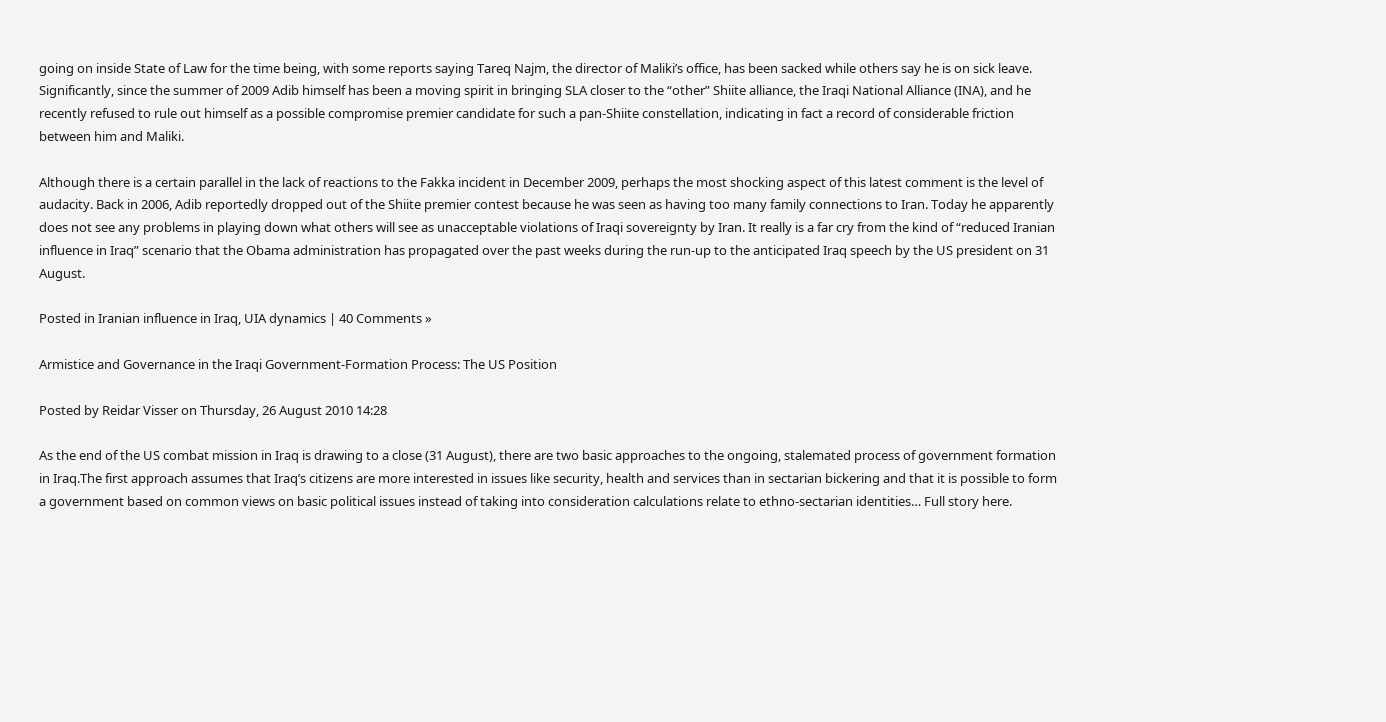going on inside State of Law for the time being, with some reports saying Tareq Najm, the director of Maliki’s office, has been sacked while others say he is on sick leave. Significantly, since the summer of 2009 Adib himself has been a moving spirit in bringing SLA closer to the “other” Shiite alliance, the Iraqi National Alliance (INA), and he recently refused to rule out himself as a possible compromise premier candidate for such a pan-Shiite constellation, indicating in fact a record of considerable friction between him and Maliki.

Although there is a certain parallel in the lack of reactions to the Fakka incident in December 2009, perhaps the most shocking aspect of this latest comment is the level of audacity. Back in 2006, Adib reportedly dropped out of the Shiite premier contest because he was seen as having too many family connections to Iran. Today he apparently does not see any problems in playing down what others will see as unacceptable violations of Iraqi sovereignty by Iran. It really is a far cry from the kind of “reduced Iranian influence in Iraq” scenario that the Obama administration has propagated over the past weeks during the run-up to the anticipated Iraq speech by the US president on 31 August.

Posted in Iranian influence in Iraq, UIA dynamics | 40 Comments »

Armistice and Governance in the Iraqi Government-Formation Process: The US Position

Posted by Reidar Visser on Thursday, 26 August 2010 14:28

As the end of the US combat mission in Iraq is drawing to a close (31 August), there are two basic approaches to the ongoing, stalemated process of government formation in Iraq.The first approach assumes that Iraq’s citizens are more interested in issues like security, health and services than in sectarian bickering and that it is possible to form a government based on common views on basic political issues instead of taking into consideration calculations relate to ethno-sectarian identities… Full story here.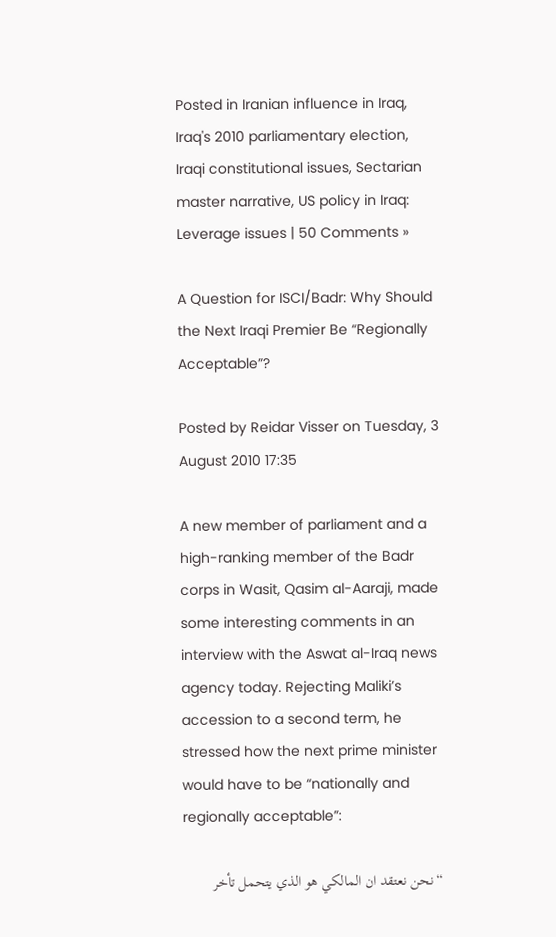Posted in Iranian influence in Iraq, Iraq's 2010 parliamentary election, Iraqi constitutional issues, Sectarian master narrative, US policy in Iraq: Leverage issues | 50 Comments »

A Question for ISCI/Badr: Why Should the Next Iraqi Premier Be “Regionally Acceptable”?

Posted by Reidar Visser on Tuesday, 3 August 2010 17:35

A new member of parliament and a high-ranking member of the Badr corps in Wasit, Qasim al-Aaraji, made some interesting comments in an interview with the Aswat al-Iraq news agency today. Rejecting Maliki’s accession to a second term, he stressed how the next prime minister would have to be “nationally and regionally acceptable”:

“نحن نعتقد ان المالكي هو الذي يتحمل تأخر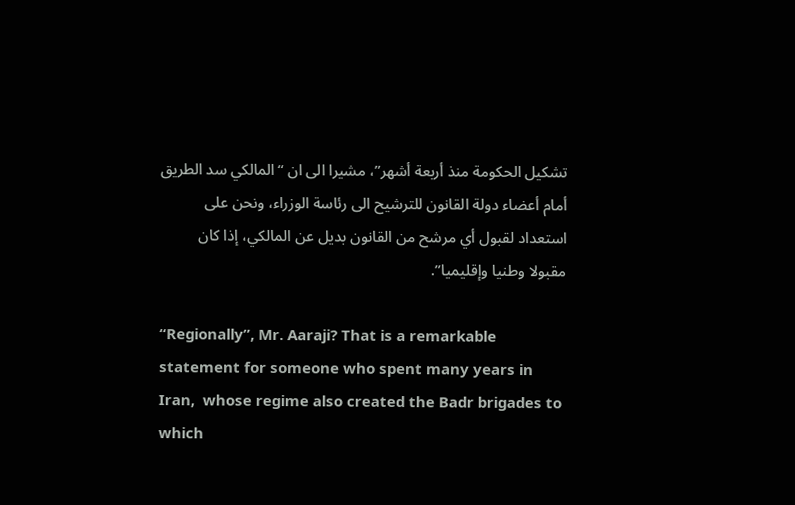تشكيل الحكومة منذ أربعة أشهر”، مشيرا الى ان “المالكي سد الطريق أمام أعضاء دولة القانون للترشيح الى رئاسة الوزراء، ونحن على استعداد لقبول أي مرشح من القانون بديل عن المالكي، إذا كان مقبولا وطنيا وإقليميا”.

“Regionally”, Mr. Aaraji? That is a remarkable statement for someone who spent many years in Iran,  whose regime also created the Badr brigades to which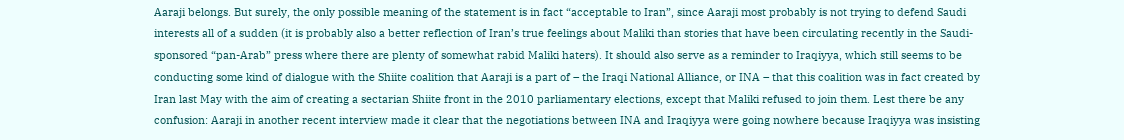Aaraji belongs. But surely, the only possible meaning of the statement is in fact “acceptable to Iran”, since Aaraji most probably is not trying to defend Saudi interests all of a sudden (it is probably also a better reflection of Iran’s true feelings about Maliki than stories that have been circulating recently in the Saudi-sponsored “pan-Arab” press where there are plenty of somewhat rabid Maliki haters). It should also serve as a reminder to Iraqiyya, which still seems to be conducting some kind of dialogue with the Shiite coalition that Aaraji is a part of – the Iraqi National Alliance, or INA – that this coalition was in fact created by Iran last May with the aim of creating a sectarian Shiite front in the 2010 parliamentary elections, except that Maliki refused to join them. Lest there be any confusion: Aaraji in another recent interview made it clear that the negotiations between INA and Iraqiyya were going nowhere because Iraqiyya was insisting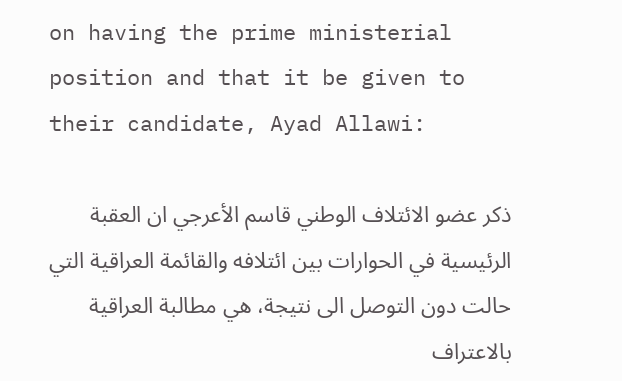on having the prime ministerial position and that it be given to their candidate, Ayad Allawi:

ذكر عضو الائتلاف الوطني قاسم الأعرجي ان العقبة الرئيسية في الحوارات بين ائتلافه والقائمة العراقية التي حالت دون التوصل الى نتيجة، هي مطالبة العراقية بالاعتراف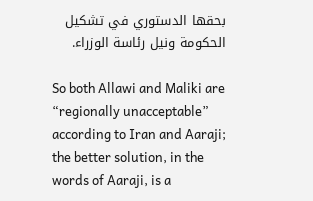بحقها الدستوري في تشكيل الحكومة ونيل رئاسة الوزراء.

So both Allawi and Maliki are “regionally unacceptable” according to Iran and Aaraji; the better solution, in the words of Aaraji, is a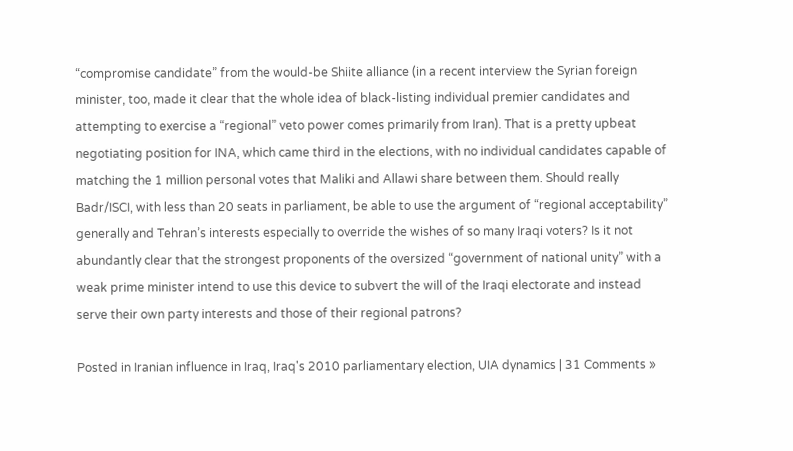“compromise candidate” from the would-be Shiite alliance (in a recent interview the Syrian foreign minister, too, made it clear that the whole idea of black-listing individual premier candidates and attempting to exercise a “regional” veto power comes primarily from Iran). That is a pretty upbeat negotiating position for INA, which came third in the elections, with no individual candidates capable of matching the 1 million personal votes that Maliki and Allawi share between them. Should really Badr/ISCI, with less than 20 seats in parliament, be able to use the argument of “regional acceptability” generally and Tehran’s interests especially to override the wishes of so many Iraqi voters? Is it not abundantly clear that the strongest proponents of the oversized “government of national unity” with a weak prime minister intend to use this device to subvert the will of the Iraqi electorate and instead serve their own party interests and those of their regional patrons?

Posted in Iranian influence in Iraq, Iraq's 2010 parliamentary election, UIA dynamics | 31 Comments »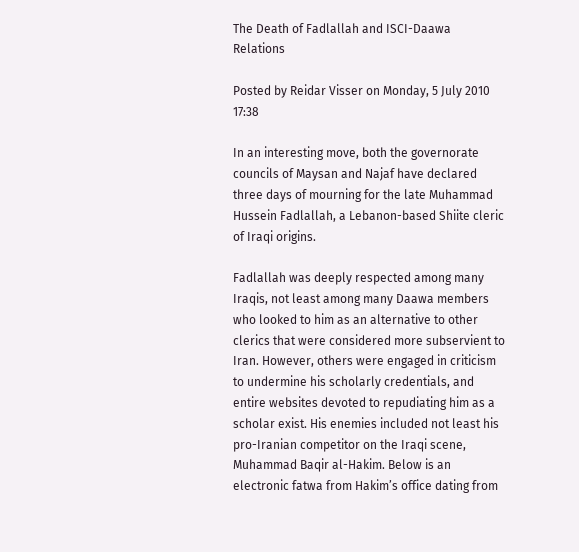The Death of Fadlallah and ISCI-Daawa Relations

Posted by Reidar Visser on Monday, 5 July 2010 17:38

In an interesting move, both the governorate councils of Maysan and Najaf have declared three days of mourning for the late Muhammad Hussein Fadlallah, a Lebanon-based Shiite cleric of Iraqi origins.

Fadlallah was deeply respected among many Iraqis, not least among many Daawa members who looked to him as an alternative to other clerics that were considered more subservient to Iran. However, others were engaged in criticism to undermine his scholarly credentials, and entire websites devoted to repudiating him as a scholar exist. His enemies included not least his pro-Iranian competitor on the Iraqi scene, Muhammad Baqir al-Hakim. Below is an electronic fatwa from Hakim’s office dating from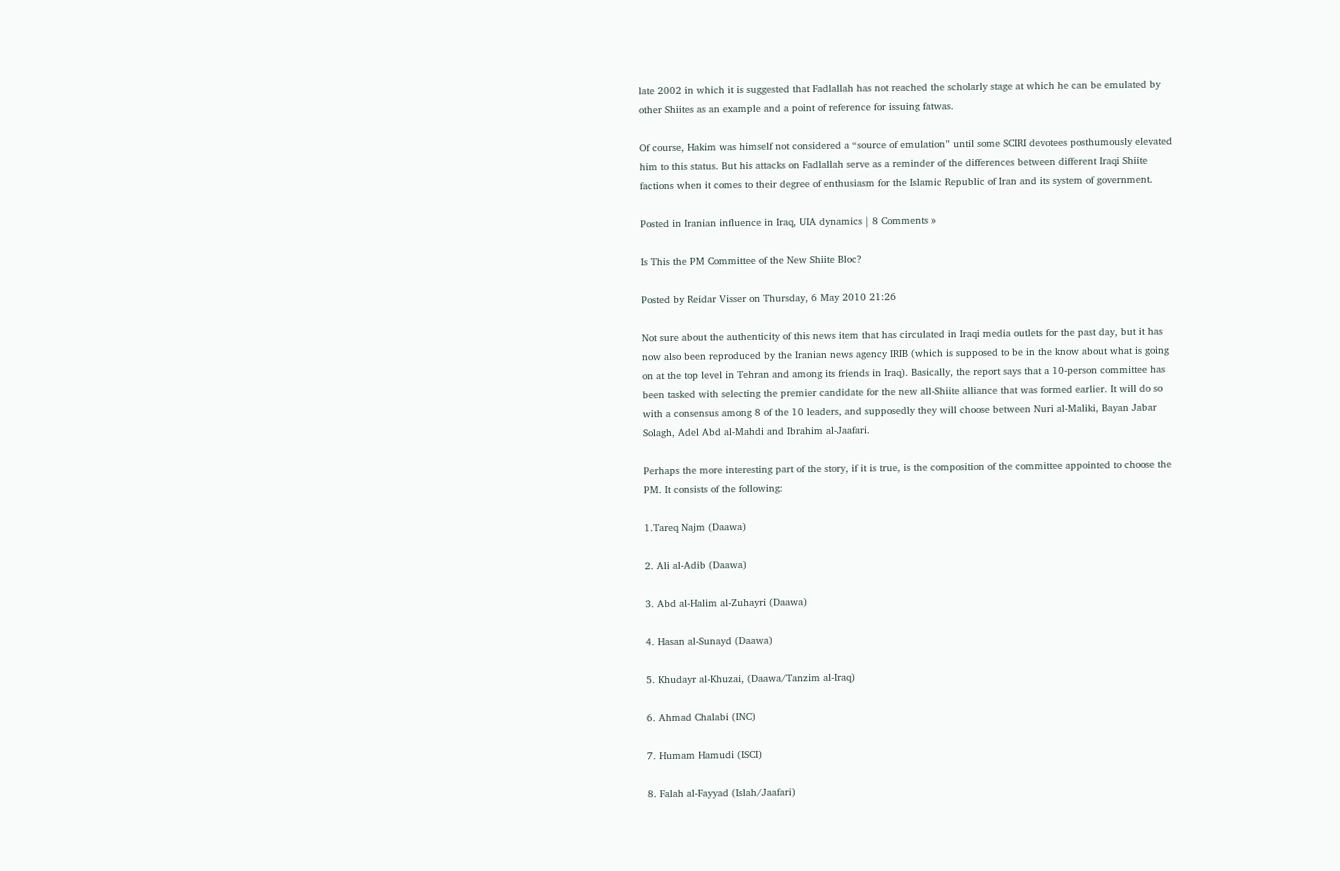late 2002 in which it is suggested that Fadlallah has not reached the scholarly stage at which he can be emulated by other Shiites as an example and a point of reference for issuing fatwas.

Of course, Hakim was himself not considered a “source of emulation” until some SCIRI devotees posthumously elevated him to this status. But his attacks on Fadlallah serve as a reminder of the differences between different Iraqi Shiite factions when it comes to their degree of enthusiasm for the Islamic Republic of Iran and its system of government.

Posted in Iranian influence in Iraq, UIA dynamics | 8 Comments »

Is This the PM Committee of the New Shiite Bloc?

Posted by Reidar Visser on Thursday, 6 May 2010 21:26

Not sure about the authenticity of this news item that has circulated in Iraqi media outlets for the past day, but it has now also been reproduced by the Iranian news agency IRIB (which is supposed to be in the know about what is going on at the top level in Tehran and among its friends in Iraq). Basically, the report says that a 10-person committee has been tasked with selecting the premier candidate for the new all-Shiite alliance that was formed earlier. It will do so with a consensus among 8 of the 10 leaders, and supposedly they will choose between Nuri al-Maliki, Bayan Jabar Solagh, Adel Abd al-Mahdi and Ibrahim al-Jaafari.

Perhaps the more interesting part of the story, if it is true, is the composition of the committee appointed to choose the PM. It consists of the following:

1.Tareq Najm (Daawa)

2. Ali al-Adib (Daawa)

3. Abd al-Halim al-Zuhayri (Daawa)

4. Hasan al-Sunayd (Daawa)

5. Khudayr al-Khuzai, (Daawa/Tanzim al-Iraq)

6. Ahmad Chalabi (INC)

7. Humam Hamudi (ISCI)

8. Falah al-Fayyad (Islah/Jaafari)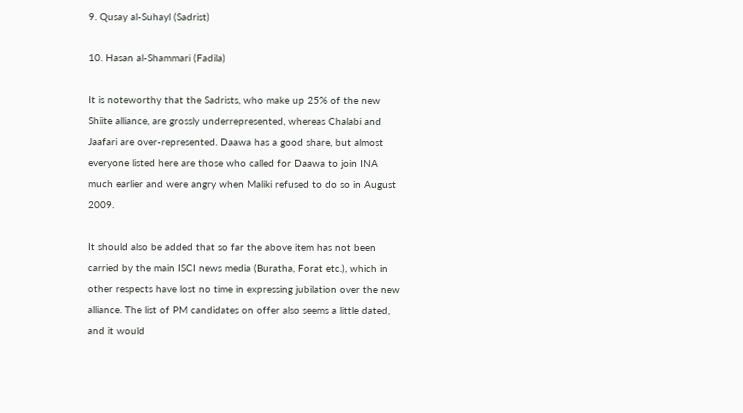9. Qusay al-Suhayl (Sadrist)

10. Hasan al-Shammari (Fadila)

It is noteworthy that the Sadrists, who make up 25% of the new Shiite alliance, are grossly underrepresented, whereas Chalabi and Jaafari are over-represented. Daawa has a good share, but almost everyone listed here are those who called for Daawa to join INA much earlier and were angry when Maliki refused to do so in August 2009.

It should also be added that so far the above item has not been carried by the main ISCI news media (Buratha, Forat etc.), which in other respects have lost no time in expressing jubilation over the new alliance. The list of PM candidates on offer also seems a little dated, and it would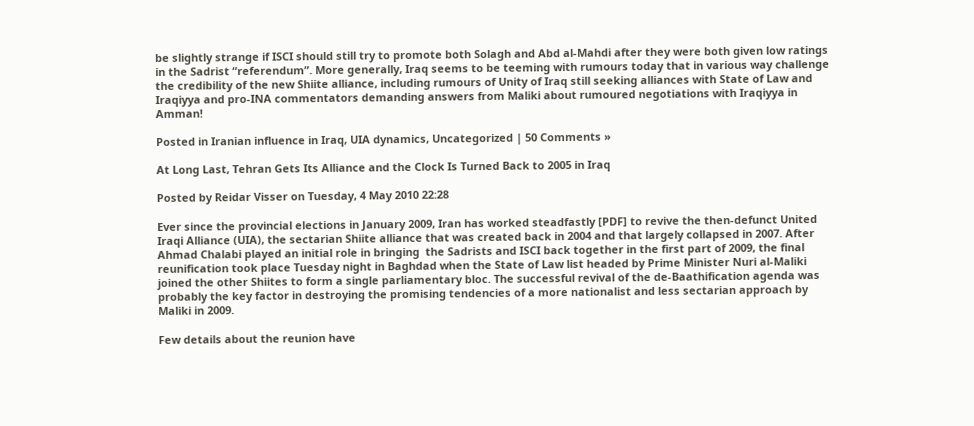be slightly strange if ISCI should still try to promote both Solagh and Abd al-Mahdi after they were both given low ratings in the Sadrist “referendum”. More generally, Iraq seems to be teeming with rumours today that in various way challenge the credibility of the new Shiite alliance, including rumours of Unity of Iraq still seeking alliances with State of Law and Iraqiyya and pro-INA commentators demanding answers from Maliki about rumoured negotiations with Iraqiyya in Amman!

Posted in Iranian influence in Iraq, UIA dynamics, Uncategorized | 50 Comments »

At Long Last, Tehran Gets Its Alliance and the Clock Is Turned Back to 2005 in Iraq

Posted by Reidar Visser on Tuesday, 4 May 2010 22:28

Ever since the provincial elections in January 2009, Iran has worked steadfastly [PDF] to revive the then-defunct United Iraqi Alliance (UIA), the sectarian Shiite alliance that was created back in 2004 and that largely collapsed in 2007. After Ahmad Chalabi played an initial role in bringing  the Sadrists and ISCI back together in the first part of 2009, the final reunification took place Tuesday night in Baghdad when the State of Law list headed by Prime Minister Nuri al-Maliki joined the other Shiites to form a single parliamentary bloc. The successful revival of the de-Baathification agenda was probably the key factor in destroying the promising tendencies of a more nationalist and less sectarian approach by Maliki in 2009.

Few details about the reunion have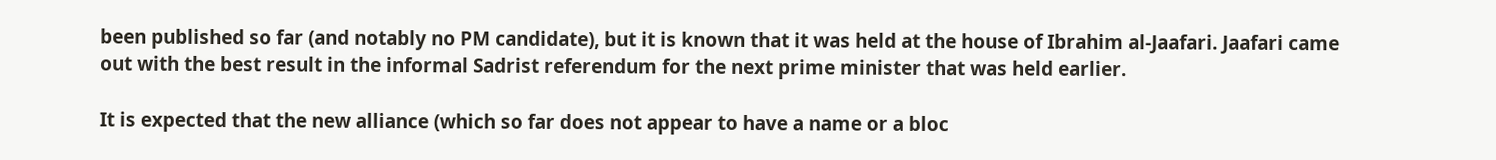been published so far (and notably no PM candidate), but it is known that it was held at the house of Ibrahim al-Jaafari. Jaafari came out with the best result in the informal Sadrist referendum for the next prime minister that was held earlier.

It is expected that the new alliance (which so far does not appear to have a name or a bloc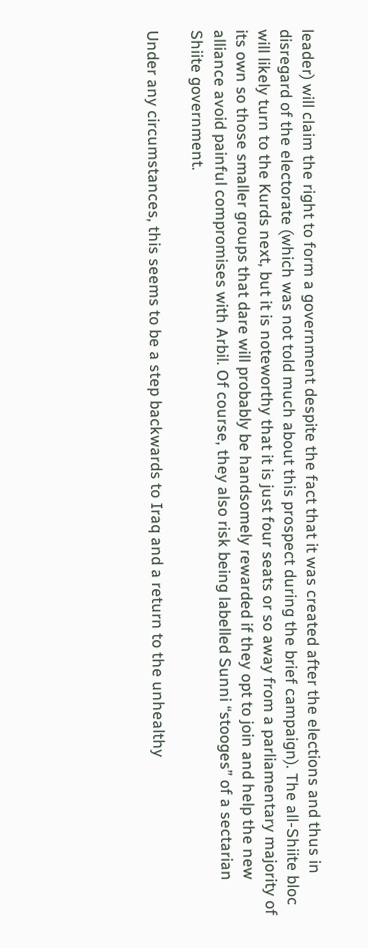leader) will claim the right to form a government despite the fact that it was created after the elections and thus in disregard of the electorate (which was not told much about this prospect during the brief campaign). The all-Shiite bloc will likely turn to the Kurds next, but it is noteworthy that it is just four seats or so away from a parliamentary majority of its own so those smaller groups that dare will probably be handsomely rewarded if they opt to join and help the new alliance avoid painful compromises with Arbil. Of course, they also risk being labelled Sunni “stooges” of a sectarian Shiite government.

Under any circumstances, this seems to be a step backwards to Iraq and a return to the unhealthy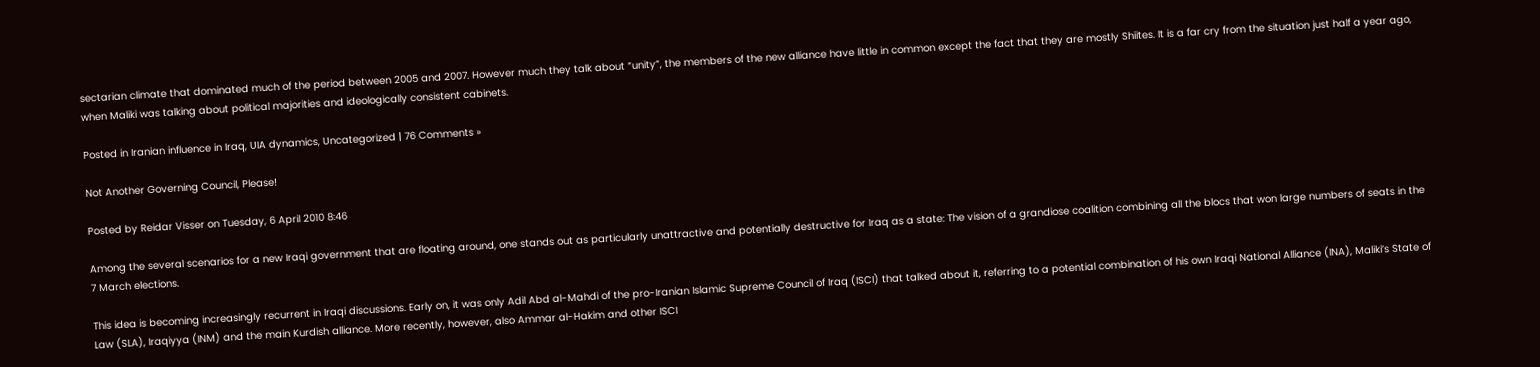sectarian climate that dominated much of the period between 2005 and 2007. However much they talk about “unity”, the members of the new alliance have little in common except the fact that they are mostly Shiites. It is a far cry from the situation just half a year ago, when Maliki was talking about political majorities and ideologically consistent cabinets.

Posted in Iranian influence in Iraq, UIA dynamics, Uncategorized | 76 Comments »

Not Another Governing Council, Please!

Posted by Reidar Visser on Tuesday, 6 April 2010 8:46

Among the several scenarios for a new Iraqi government that are floating around, one stands out as particularly unattractive and potentially destructive for Iraq as a state: The vision of a grandiose coalition combining all the blocs that won large numbers of seats in the 7 March elections.

This idea is becoming increasingly recurrent in Iraqi discussions. Early on, it was only Adil Abd al-Mahdi of the pro-Iranian Islamic Supreme Council of Iraq (ISCI) that talked about it, referring to a potential combination of his own Iraqi National Alliance (INA), Maliki’s State of Law (SLA), Iraqiyya (INM) and the main Kurdish alliance. More recently, however, also Ammar al-Hakim and other ISCI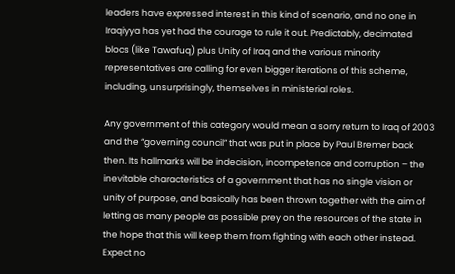leaders have expressed interest in this kind of scenario, and no one in Iraqiyya has yet had the courage to rule it out. Predictably, decimated blocs (like Tawafuq) plus Unity of Iraq and the various minority representatives are calling for even bigger iterations of this scheme, including, unsurprisingly, themselves in ministerial roles.

Any government of this category would mean a sorry return to Iraq of 2003 and the “governing council” that was put in place by Paul Bremer back then. Its hallmarks will be indecision, incompetence and corruption – the inevitable characteristics of a government that has no single vision or unity of purpose, and basically has been thrown together with the aim of letting as many people as possible prey on the resources of the state in the hope that this will keep them from fighting with each other instead. Expect no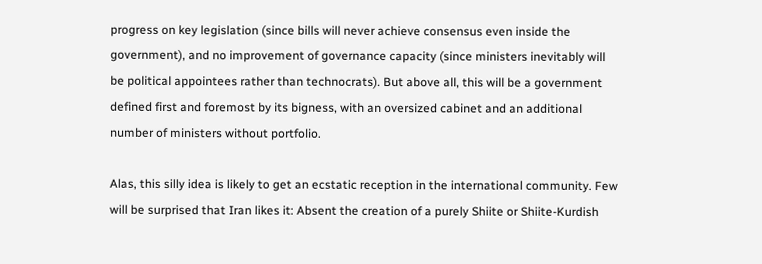progress on key legislation (since bills will never achieve consensus even inside the government), and no improvement of governance capacity (since ministers inevitably will be political appointees rather than technocrats). But above all, this will be a government defined first and foremost by its bigness, with an oversized cabinet and an additional number of ministers without portfolio.

Alas, this silly idea is likely to get an ecstatic reception in the international community. Few will be surprised that Iran likes it: Absent the creation of a purely Shiite or Shiite-Kurdish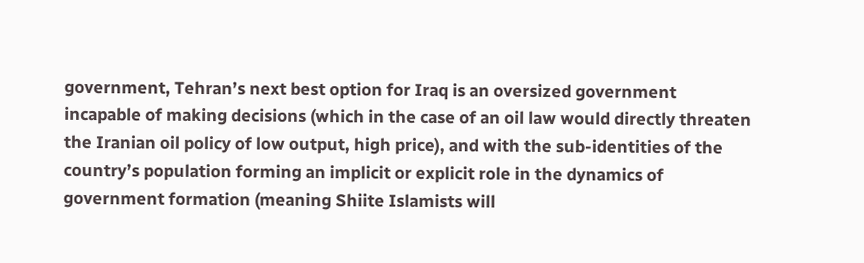government, Tehran’s next best option for Iraq is an oversized government incapable of making decisions (which in the case of an oil law would directly threaten the Iranian oil policy of low output, high price), and with the sub-identities of the country’s population forming an implicit or explicit role in the dynamics of government formation (meaning Shiite Islamists will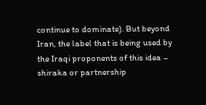continue to dominate). But beyond Iran, the label that is being used by the Iraqi proponents of this idea – shiraka or partnership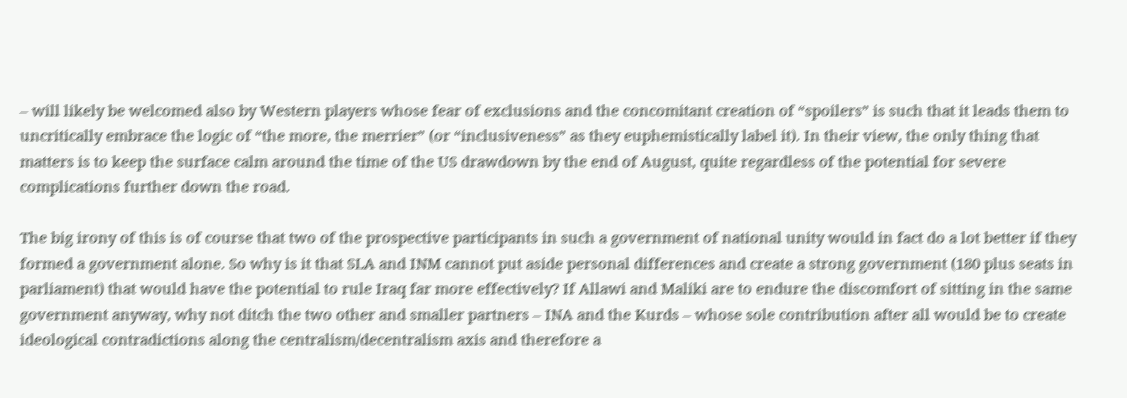– will likely be welcomed also by Western players whose fear of exclusions and the concomitant creation of “spoilers” is such that it leads them to uncritically embrace the logic of “the more, the merrier” (or “inclusiveness” as they euphemistically label it). In their view, the only thing that matters is to keep the surface calm around the time of the US drawdown by the end of August, quite regardless of the potential for severe complications further down the road.

The big irony of this is of course that two of the prospective participants in such a government of national unity would in fact do a lot better if they formed a government alone. So why is it that SLA and INM cannot put aside personal differences and create a strong government (180 plus seats in parliament) that would have the potential to rule Iraq far more effectively? If Allawi and Maliki are to endure the discomfort of sitting in the same government anyway, why not ditch the two other and smaller partners – INA and the Kurds – whose sole contribution after all would be to create ideological contradictions along the centralism/decentralism axis and therefore a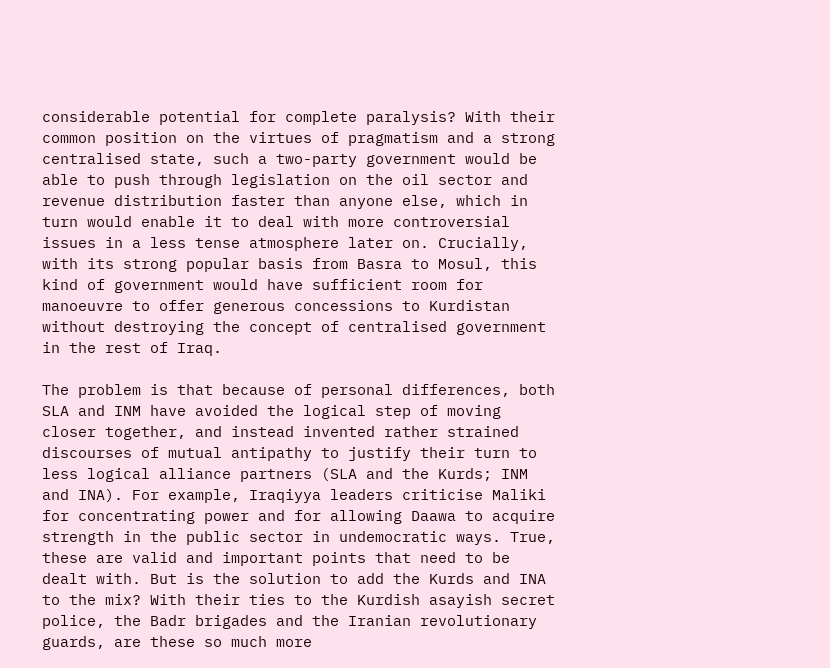considerable potential for complete paralysis? With their common position on the virtues of pragmatism and a strong centralised state, such a two-party government would be able to push through legislation on the oil sector and revenue distribution faster than anyone else, which in turn would enable it to deal with more controversial issues in a less tense atmosphere later on. Crucially, with its strong popular basis from Basra to Mosul, this kind of government would have sufficient room for manoeuvre to offer generous concessions to Kurdistan without destroying the concept of centralised government in the rest of Iraq.

The problem is that because of personal differences, both SLA and INM have avoided the logical step of moving closer together, and instead invented rather strained discourses of mutual antipathy to justify their turn to less logical alliance partners (SLA and the Kurds; INM and INA). For example, Iraqiyya leaders criticise Maliki for concentrating power and for allowing Daawa to acquire strength in the public sector in undemocratic ways. True, these are valid and important points that need to be dealt with. But is the solution to add the Kurds and INA to the mix? With their ties to the Kurdish asayish secret police, the Badr brigades and the Iranian revolutionary guards, are these so much more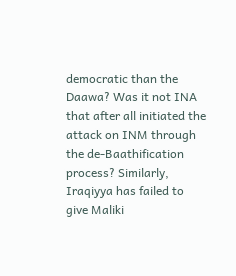democratic than the Daawa? Was it not INA that after all initiated the attack on INM through the de-Baathification process? Similarly, Iraqiyya has failed to give Maliki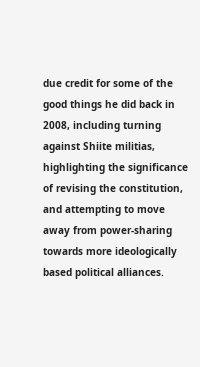due credit for some of the good things he did back in 2008, including turning against Shiite militias, highlighting the significance of revising the constitution, and attempting to move away from power-sharing towards more ideologically based political alliances.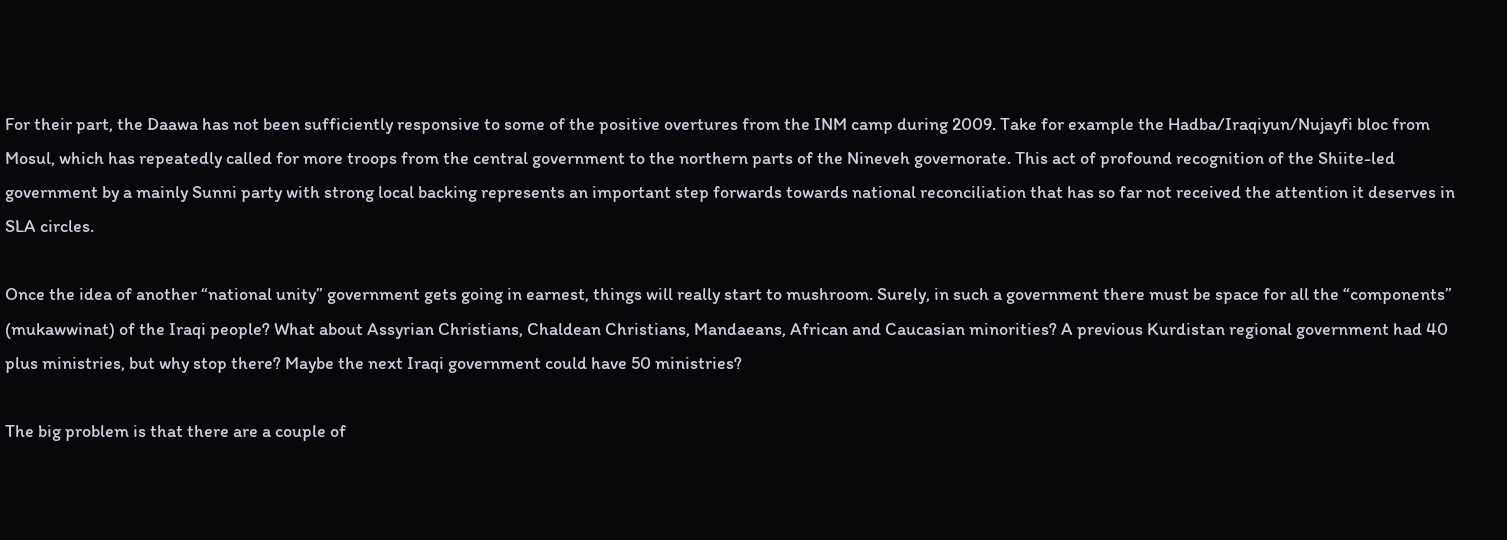For their part, the Daawa has not been sufficiently responsive to some of the positive overtures from the INM camp during 2009. Take for example the Hadba/Iraqiyun/Nujayfi bloc from Mosul, which has repeatedly called for more troops from the central government to the northern parts of the Nineveh governorate. This act of profound recognition of the Shiite-led government by a mainly Sunni party with strong local backing represents an important step forwards towards national reconciliation that has so far not received the attention it deserves in SLA circles.

Once the idea of another “national unity” government gets going in earnest, things will really start to mushroom. Surely, in such a government there must be space for all the “components” (mukawwinat) of the Iraqi people? What about Assyrian Christians, Chaldean Christians, Mandaeans, African and Caucasian minorities? A previous Kurdistan regional government had 40 plus ministries, but why stop there? Maybe the next Iraqi government could have 50 ministries?

The big problem is that there are a couple of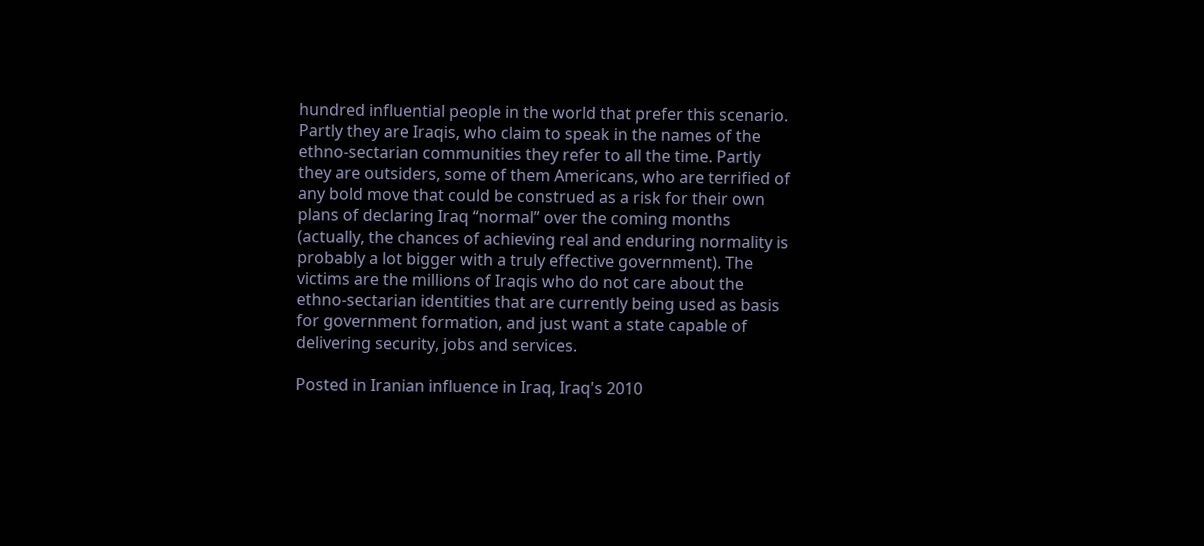hundred influential people in the world that prefer this scenario. Partly they are Iraqis, who claim to speak in the names of the ethno-sectarian communities they refer to all the time. Partly they are outsiders, some of them Americans, who are terrified of any bold move that could be construed as a risk for their own plans of declaring Iraq “normal” over the coming months (actually, the chances of achieving real and enduring normality is probably a lot bigger with a truly effective government). The victims are the millions of Iraqis who do not care about the ethno-sectarian identities that are currently being used as basis for government formation, and just want a state capable of delivering security, jobs and services.

Posted in Iranian influence in Iraq, Iraq's 2010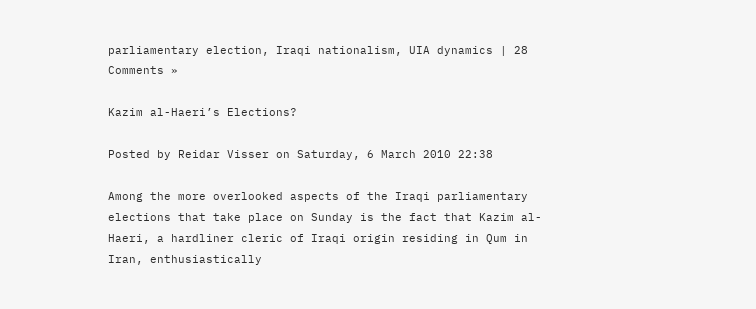parliamentary election, Iraqi nationalism, UIA dynamics | 28 Comments »

Kazim al-Haeri’s Elections?

Posted by Reidar Visser on Saturday, 6 March 2010 22:38

Among the more overlooked aspects of the Iraqi parliamentary elections that take place on Sunday is the fact that Kazim al-Haeri, a hardliner cleric of Iraqi origin residing in Qum in Iran, enthusiastically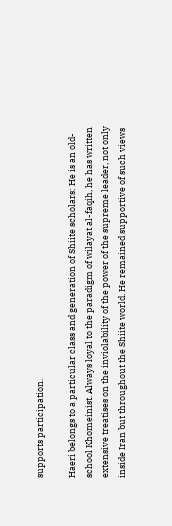supports participation.

Haeri belongs to a particular class and generation of Shiite scholars: He is an old-school Khomeinist. Always loyal to the paradigm of wilayat al-faqih, he has written extensive treatises on the inviolability of the power of the supreme leader, not only inside Iran but throughout the Shiite world. He remained supportive of such views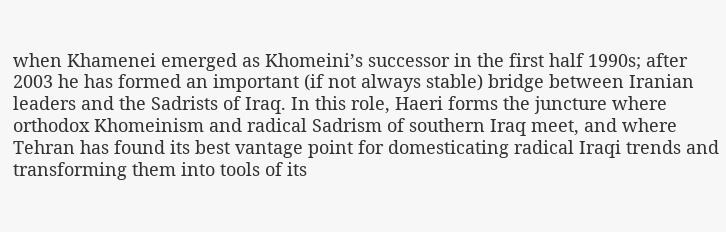when Khamenei emerged as Khomeini’s successor in the first half 1990s; after 2003 he has formed an important (if not always stable) bridge between Iranian leaders and the Sadrists of Iraq. In this role, Haeri forms the juncture where orthodox Khomeinism and radical Sadrism of southern Iraq meet, and where Tehran has found its best vantage point for domesticating radical Iraqi trends and transforming them into tools of its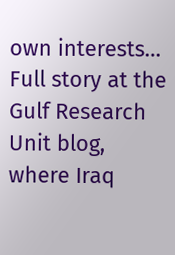own interests… Full story at the Gulf Research Unit blog, where Iraq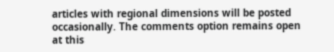articles with regional dimensions will be posted occasionally. The comments option remains open at this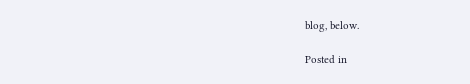blog, below.

Posted in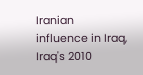Iranian influence in Iraq, Iraq's 2010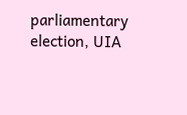parliamentary election, UIA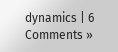dynamics | 6 Comments »